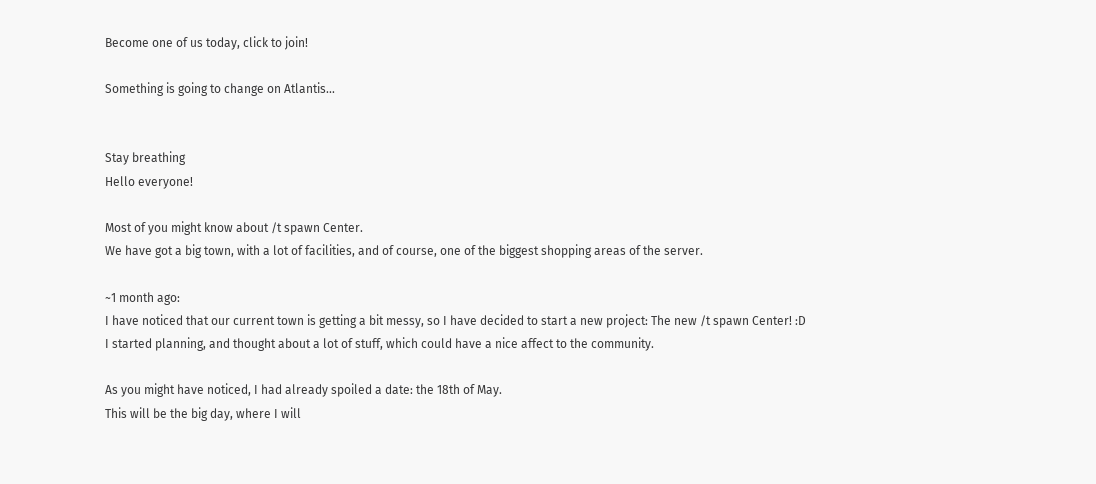Become one of us today, click to join!

Something is going to change on Atlantis...


Stay breathing
Hello everyone!

Most of you might know about /t spawn Center.
We have got a big town, with a lot of facilities, and of course, one of the biggest shopping areas of the server.

~1 month ago:
I have noticed that our current town is getting a bit messy, so I have decided to start a new project: The new /t spawn Center! :D
I started planning, and thought about a lot of stuff, which could have a nice affect to the community.

As you might have noticed, I had already spoiled a date: the 18th of May.
This will be the big day, where I will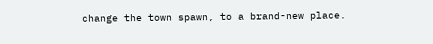change the town spawn, to a brand-new place.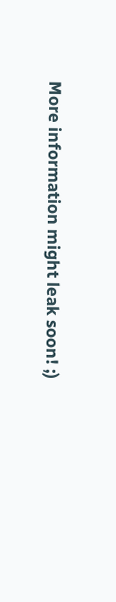More information might leak soon! ;)